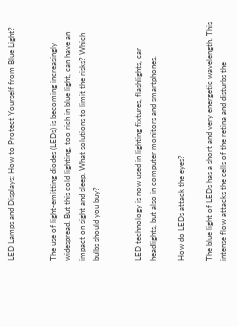LED Lamps and Displays: How to Protect Yourself from Blue Light?


The use of light-emitting diodes (LEDs) is becoming increasingly widespread. But this cold lighting, too rich in blue light, can have an impact on sight and sleep. What solutions to limit the risks? Which bulbs should you buy?


LED technology is now used in lighting fixtures, flashlights, car headlights, but also in computer monitors and smartphones.

How do LEDs attack the eyes?

The blue light of LEDs has a short and very energetic wavelength. This intense flow attacks the cells of the retina and disturbs the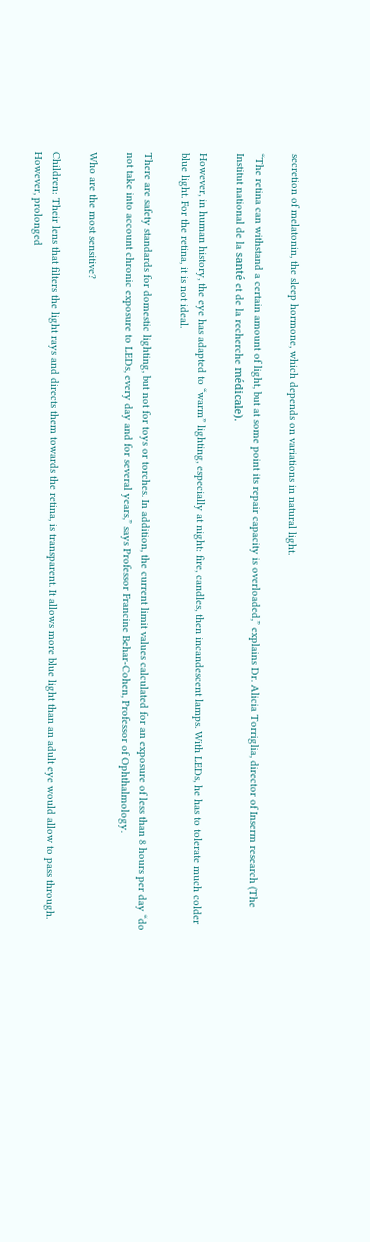secretion of melatonin, the sleep hormone, which depends on variations in natural light.

“The retina can withstand a certain amount of light, but at some point its repair capacity is overloaded,” explains Dr. Alicia Torriglia, director of Inserm research (The Institut national de la santé et de la recherche médicale).

However, in human history, the eye has adapted to “warm” lighting, especially at night: fire, candles, then incandescent lamps. With LEDs, he has to tolerate much colder blue light. For the retina, it is not ideal.

There are safety standards for domestic lighting, but not for toys or torches. In addition, the current limit values calculated for an exposure of less than 8 hours per day “do not take into account chronic exposure to LEDs, every day and for several years,” says Professor Francine Behar-Cohen, Professor of Ophthalmology.

Who are the most sensitive?

Children: Their lens that filters the light rays and directs them towards the retina, is transparent. It allows more blue light than an adult eye would allow to pass through. However, prolonged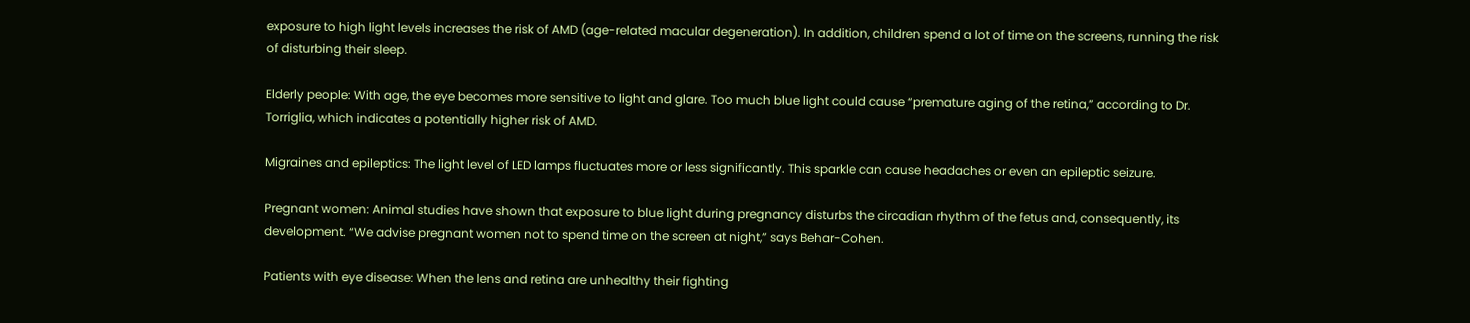exposure to high light levels increases the risk of AMD (age-related macular degeneration). In addition, children spend a lot of time on the screens, running the risk of disturbing their sleep.

Elderly people: With age, the eye becomes more sensitive to light and glare. Too much blue light could cause “premature aging of the retina,” according to Dr. Torriglia, which indicates a potentially higher risk of AMD.

Migraines and epileptics: The light level of LED lamps fluctuates more or less significantly. This sparkle can cause headaches or even an epileptic seizure.

Pregnant women: Animal studies have shown that exposure to blue light during pregnancy disturbs the circadian rhythm of the fetus and, consequently, its development. “We advise pregnant women not to spend time on the screen at night,” says Behar-Cohen.

Patients with eye disease: When the lens and retina are unhealthy their fighting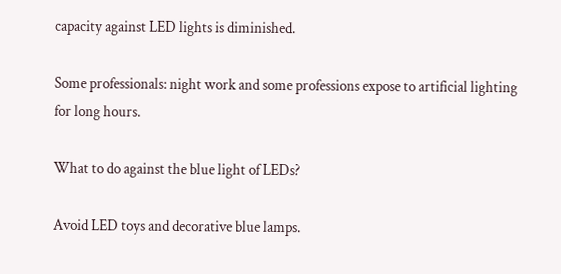capacity against LED lights is diminished.

Some professionals: night work and some professions expose to artificial lighting for long hours.

What to do against the blue light of LEDs?

Avoid LED toys and decorative blue lamps.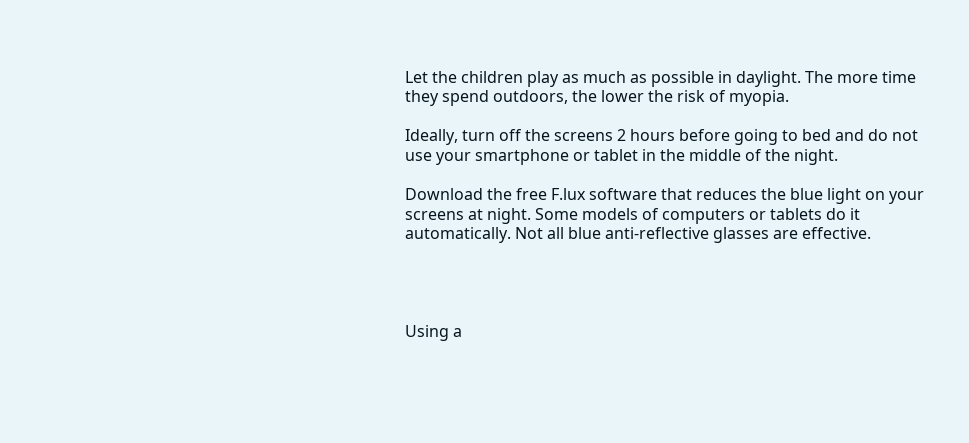Let the children play as much as possible in daylight. The more time they spend outdoors, the lower the risk of myopia.

Ideally, turn off the screens 2 hours before going to bed and do not use your smartphone or tablet in the middle of the night.

Download the free F.lux software that reduces the blue light on your screens at night. Some models of computers or tablets do it automatically. Not all blue anti-reflective glasses are effective.




Using a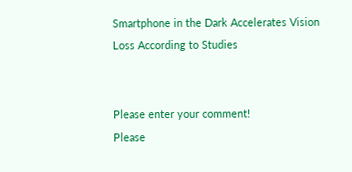Smartphone in the Dark Accelerates Vision Loss According to Studies


Please enter your comment!
Please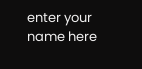enter your name here